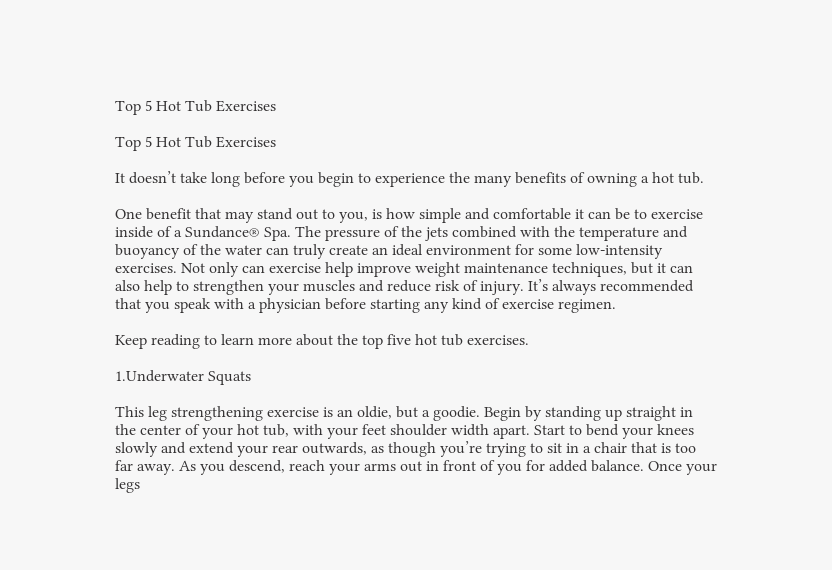Top 5 Hot Tub Exercises

Top 5 Hot Tub Exercises

It doesn’t take long before you begin to experience the many benefits of owning a hot tub.

One benefit that may stand out to you, is how simple and comfortable it can be to exercise inside of a Sundance® Spa. The pressure of the jets combined with the temperature and buoyancy of the water can truly create an ideal environment for some low-intensity exercises. Not only can exercise help improve weight maintenance techniques, but it can also help to strengthen your muscles and reduce risk of injury. It’s always recommended that you speak with a physician before starting any kind of exercise regimen.

Keep reading to learn more about the top five hot tub exercises.

1.Underwater Squats

This leg strengthening exercise is an oldie, but a goodie. Begin by standing up straight in the center of your hot tub, with your feet shoulder width apart. Start to bend your knees slowly and extend your rear outwards, as though you’re trying to sit in a chair that is too far away. As you descend, reach your arms out in front of you for added balance. Once your legs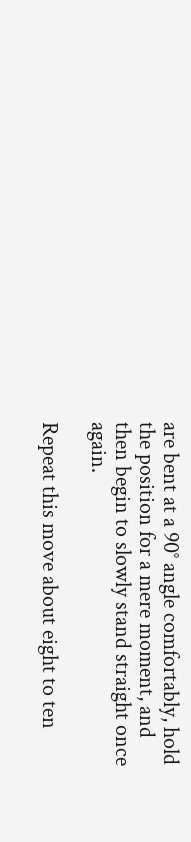are bent at a 90° angle comfortably, hold the position for a mere moment, and then begin to slowly stand straight once again.

Repeat this move about eight to ten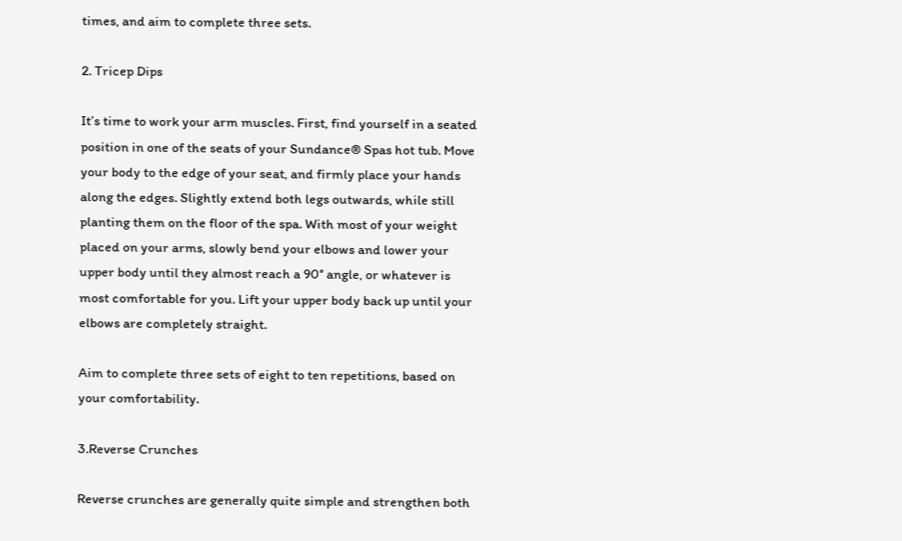times, and aim to complete three sets.

2. Tricep Dips

It’s time to work your arm muscles. First, find yourself in a seated position in one of the seats of your Sundance® Spas hot tub. Move your body to the edge of your seat, and firmly place your hands along the edges. Slightly extend both legs outwards, while still planting them on the floor of the spa. With most of your weight placed on your arms, slowly bend your elbows and lower your upper body until they almost reach a 90° angle, or whatever is most comfortable for you. Lift your upper body back up until your elbows are completely straight.

Aim to complete three sets of eight to ten repetitions, based on your comfortability.

3.Reverse Crunches

Reverse crunches are generally quite simple and strengthen both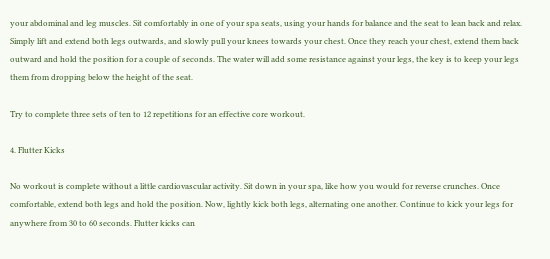your abdominal and leg muscles. Sit comfortably in one of your spa seats, using your hands for balance and the seat to lean back and relax. Simply lift and extend both legs outwards, and slowly pull your knees towards your chest. Once they reach your chest, extend them back outward and hold the position for a couple of seconds. The water will add some resistance against your legs, the key is to keep your legs them from dropping below the height of the seat.

Try to complete three sets of ten to 12 repetitions for an effective core workout.

4. Flutter Kicks

No workout is complete without a little cardiovascular activity. Sit down in your spa, like how you would for reverse crunches. Once comfortable, extend both legs and hold the position. Now, lightly kick both legs, alternating one another. Continue to kick your legs for anywhere from 30 to 60 seconds. Flutter kicks can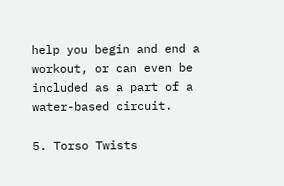help you begin and end a workout, or can even be included as a part of a water-based circuit.

5. Torso Twists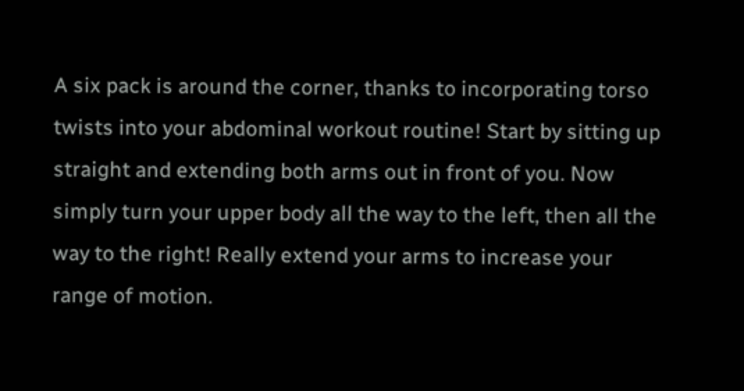A six pack is around the corner, thanks to incorporating torso twists into your abdominal workout routine! Start by sitting up straight and extending both arms out in front of you. Now simply turn your upper body all the way to the left, then all the way to the right! Really extend your arms to increase your range of motion.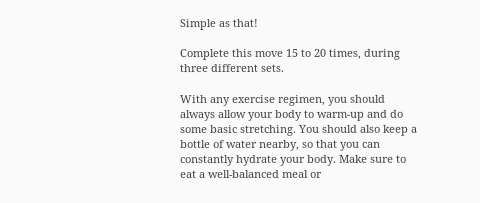Simple as that!

Complete this move 15 to 20 times, during three different sets.

With any exercise regimen, you should always allow your body to warm-up and do some basic stretching. You should also keep a bottle of water nearby, so that you can constantly hydrate your body. Make sure to eat a well-balanced meal or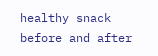healthy snack before and after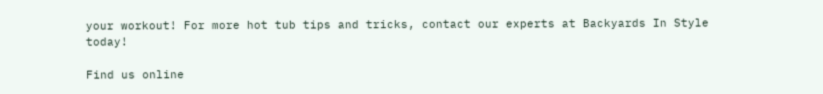your workout! For more hot tub tips and tricks, contact our experts at Backyards In Style today!

Find us online